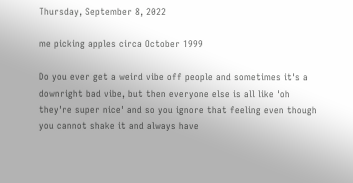Thursday, September 8, 2022

me picking apples circa October 1999

Do you ever get a weird vibe off people and sometimes it's a downright bad vibe, but then everyone else is all like 'oh they're super nice' and so you ignore that feeling even though you cannot shake it and always have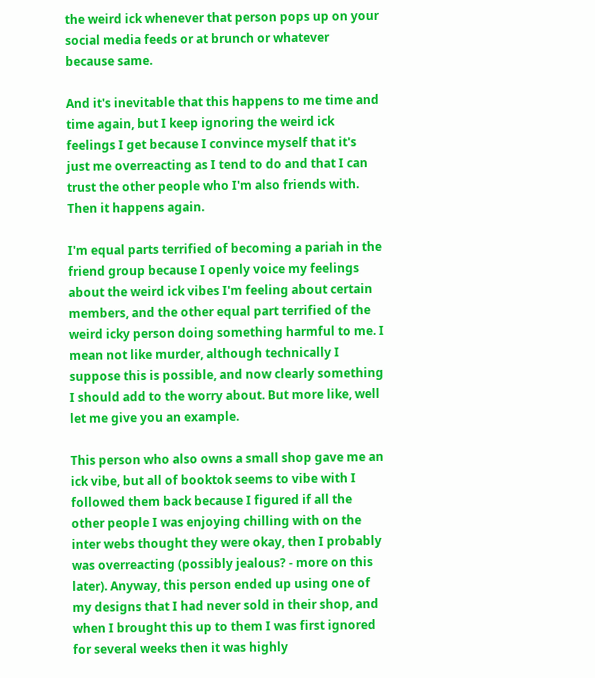the weird ick whenever that person pops up on your social media feeds or at brunch or whatever because same.

And it's inevitable that this happens to me time and time again, but I keep ignoring the weird ick feelings I get because I convince myself that it's just me overreacting as I tend to do and that I can trust the other people who I'm also friends with. Then it happens again.

I'm equal parts terrified of becoming a pariah in the friend group because I openly voice my feelings about the weird ick vibes I'm feeling about certain members, and the other equal part terrified of the weird icky person doing something harmful to me. I mean not like murder, although technically I suppose this is possible, and now clearly something I should add to the worry about. But more like, well let me give you an example.

This person who also owns a small shop gave me an ick vibe, but all of booktok seems to vibe with I followed them back because I figured if all the other people I was enjoying chilling with on the inter webs thought they were okay, then I probably was overreacting (possibly jealous? - more on this later). Anyway, this person ended up using one of my designs that I had never sold in their shop, and when I brought this up to them I was first ignored for several weeks then it was highly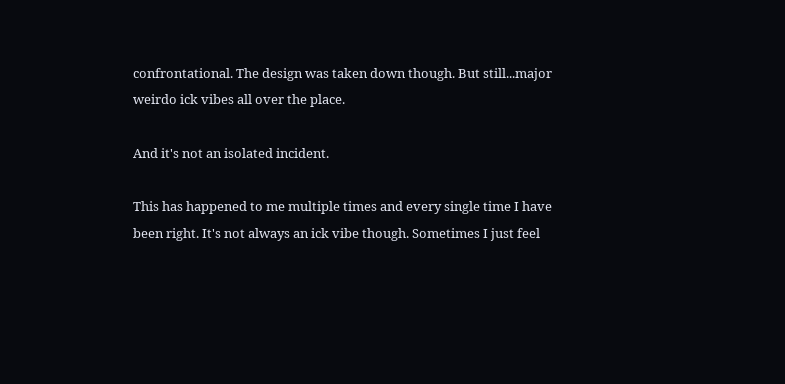confrontational. The design was taken down though. But still...major weirdo ick vibes all over the place.

And it's not an isolated incident.

This has happened to me multiple times and every single time I have been right. It's not always an ick vibe though. Sometimes I just feel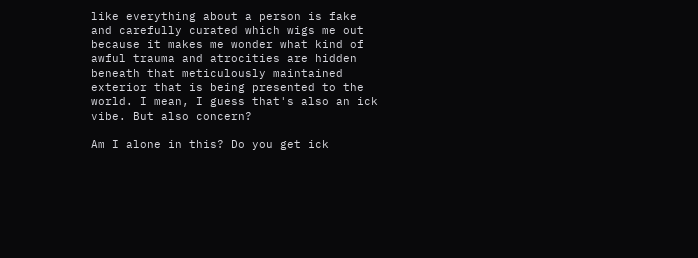like everything about a person is fake and carefully curated which wigs me out because it makes me wonder what kind of awful trauma and atrocities are hidden beneath that meticulously maintained exterior that is being presented to the world. I mean, I guess that's also an ick vibe. But also concern?

Am I alone in this? Do you get ick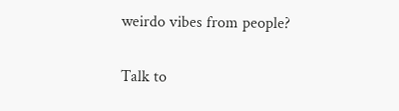weirdo vibes from people?

Talk to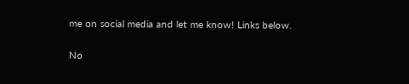me on social media and let me know! Links below.

No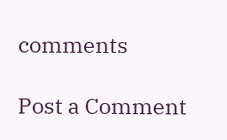comments

Post a Comment